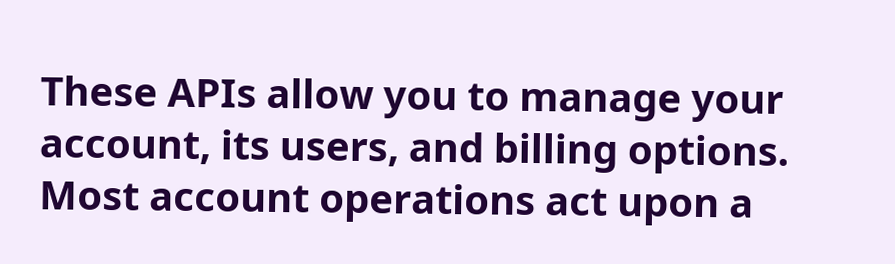These APIs allow you to manage your account, its users, and billing options. Most account operations act upon a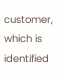customer, which is identified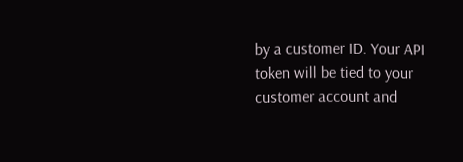by a customer ID. Your API token will be tied to your customer account and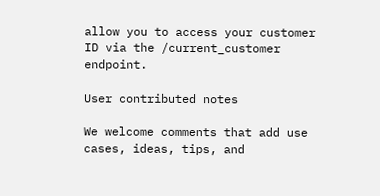allow you to access your customer ID via the /current_customer endpoint.

User contributed notes

We welcome comments that add use cases, ideas, tips, and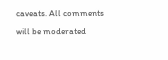caveats. All comments will be moderated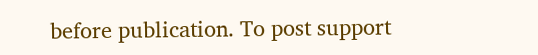before publication. To post support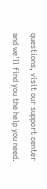questions, visit our support center and we'll find you the help you need.